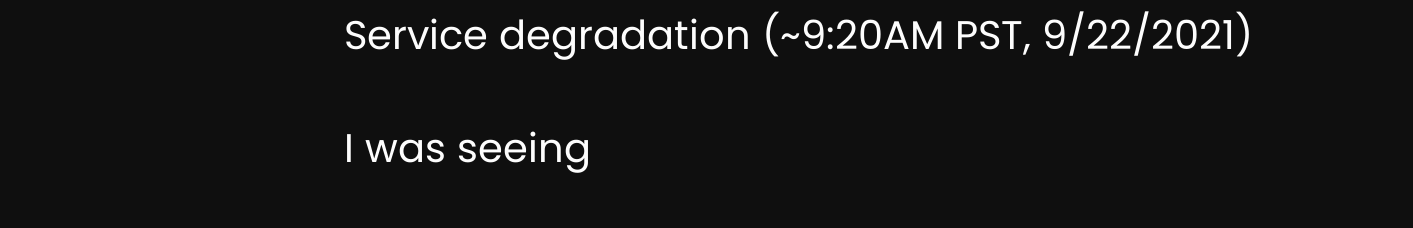Service degradation (~9:20AM PST, 9/22/2021)

I was seeing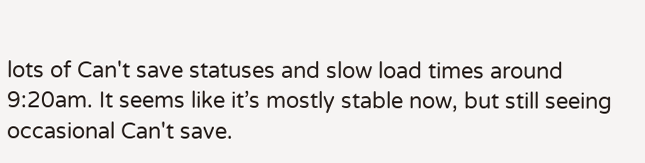lots of Can't save statuses and slow load times around 9:20am. It seems like it’s mostly stable now, but still seeing occasional Can't save.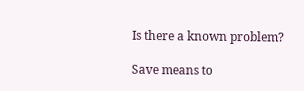Is there a known problem?

Save means to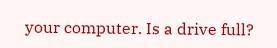your computer. Is a drive full?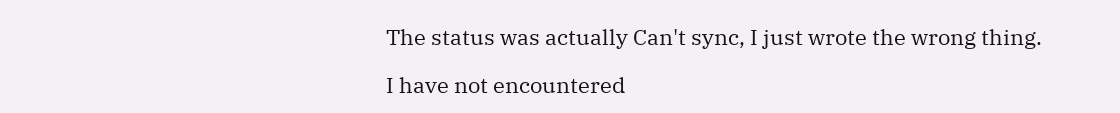The status was actually Can't sync, I just wrote the wrong thing.

I have not encountered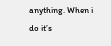anything. When i do it’s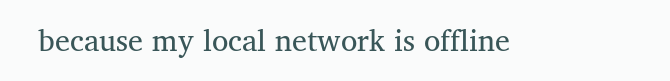because my local network is offline